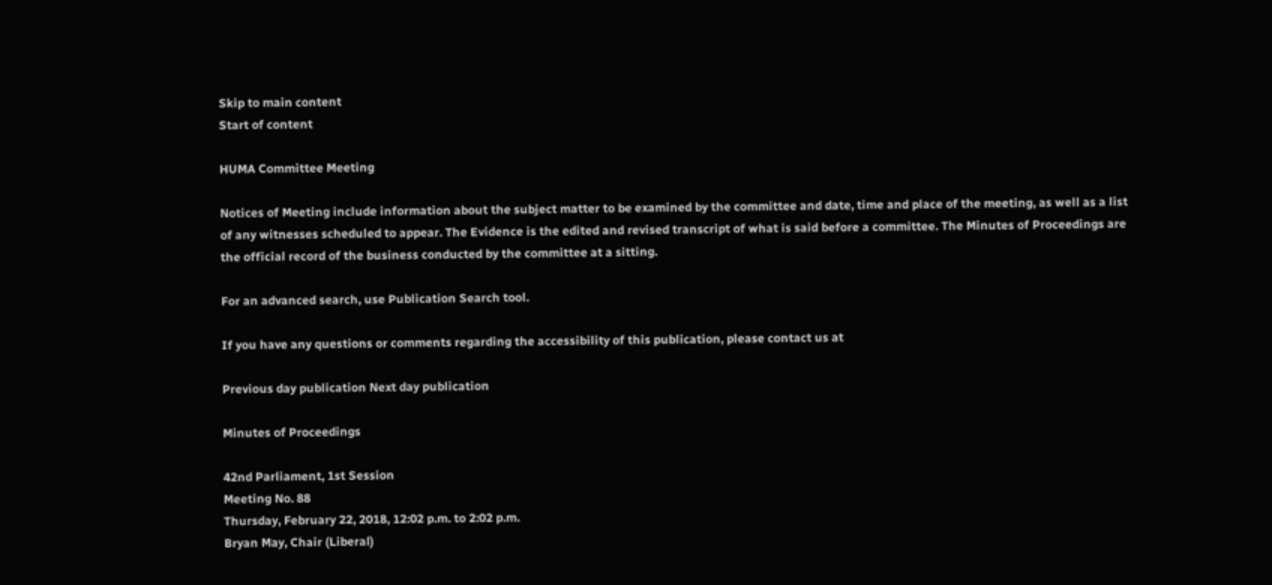Skip to main content
Start of content

HUMA Committee Meeting

Notices of Meeting include information about the subject matter to be examined by the committee and date, time and place of the meeting, as well as a list of any witnesses scheduled to appear. The Evidence is the edited and revised transcript of what is said before a committee. The Minutes of Proceedings are the official record of the business conducted by the committee at a sitting.

For an advanced search, use Publication Search tool.

If you have any questions or comments regarding the accessibility of this publication, please contact us at

Previous day publication Next day publication

Minutes of Proceedings

42nd Parliament, 1st Session
Meeting No. 88
Thursday, February 22, 2018, 12:02 p.m. to 2:02 p.m.
Bryan May, Chair (Liberal)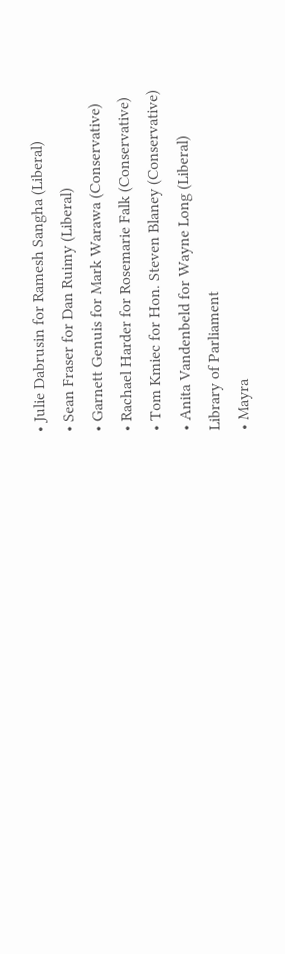• Julie Dabrusin for Ramesh Sangha (Liberal)
• Sean Fraser for Dan Ruimy (Liberal)
• Garnett Genuis for Mark Warawa (Conservative)
• Rachael Harder for Rosemarie Falk (Conservative)
• Tom Kmiec for Hon. Steven Blaney (Conservative)
• Anita Vandenbeld for Wayne Long (Liberal)
Library of Parliament
• Mayra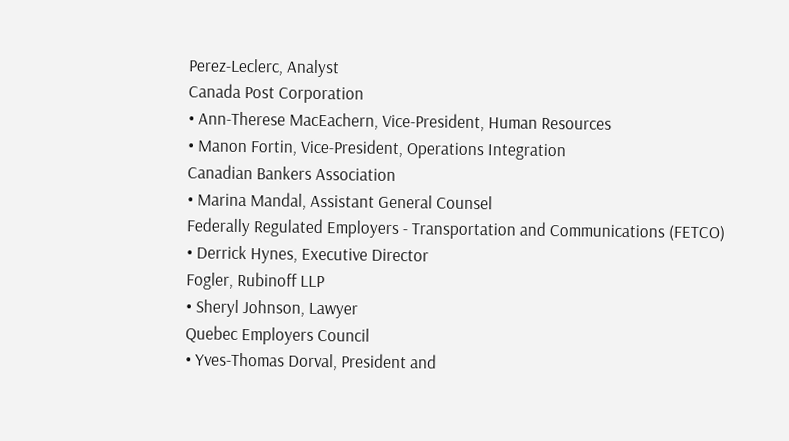Perez-Leclerc, Analyst
Canada Post Corporation
• Ann-Therese MacEachern, Vice-President, Human Resources
• Manon Fortin, Vice-President, Operations Integration
Canadian Bankers Association
• Marina Mandal, Assistant General Counsel
Federally Regulated Employers - Transportation and Communications (FETCO)
• Derrick Hynes, Executive Director
Fogler, Rubinoff LLP
• Sheryl Johnson, Lawyer
Quebec Employers Council
• Yves-Thomas Dorval, President and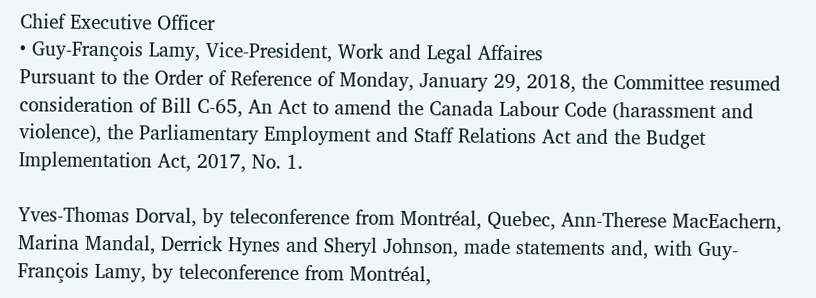Chief Executive Officer
• Guy-François Lamy, Vice-President, Work and Legal Affaires
Pursuant to the Order of Reference of Monday, January 29, 2018, the Committee resumed consideration of Bill C-65, An Act to amend the Canada Labour Code (harassment and violence), the Parliamentary Employment and Staff Relations Act and the Budget Implementation Act, 2017, No. 1.

Yves-Thomas Dorval, by teleconference from Montréal, Quebec, Ann-Therese MacEachern, Marina Mandal, Derrick Hynes and Sheryl Johnson, made statements and, with Guy-François Lamy, by teleconference from Montréal,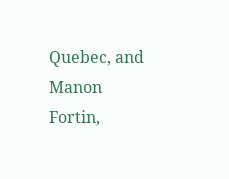Quebec, and Manon Fortin,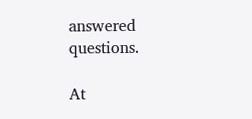answered questions.

At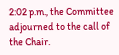2:02 p.m., the Committee adjourned to the call of the Chair.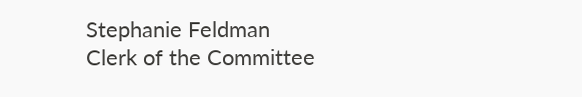Stephanie Feldman
Clerk of the Committee